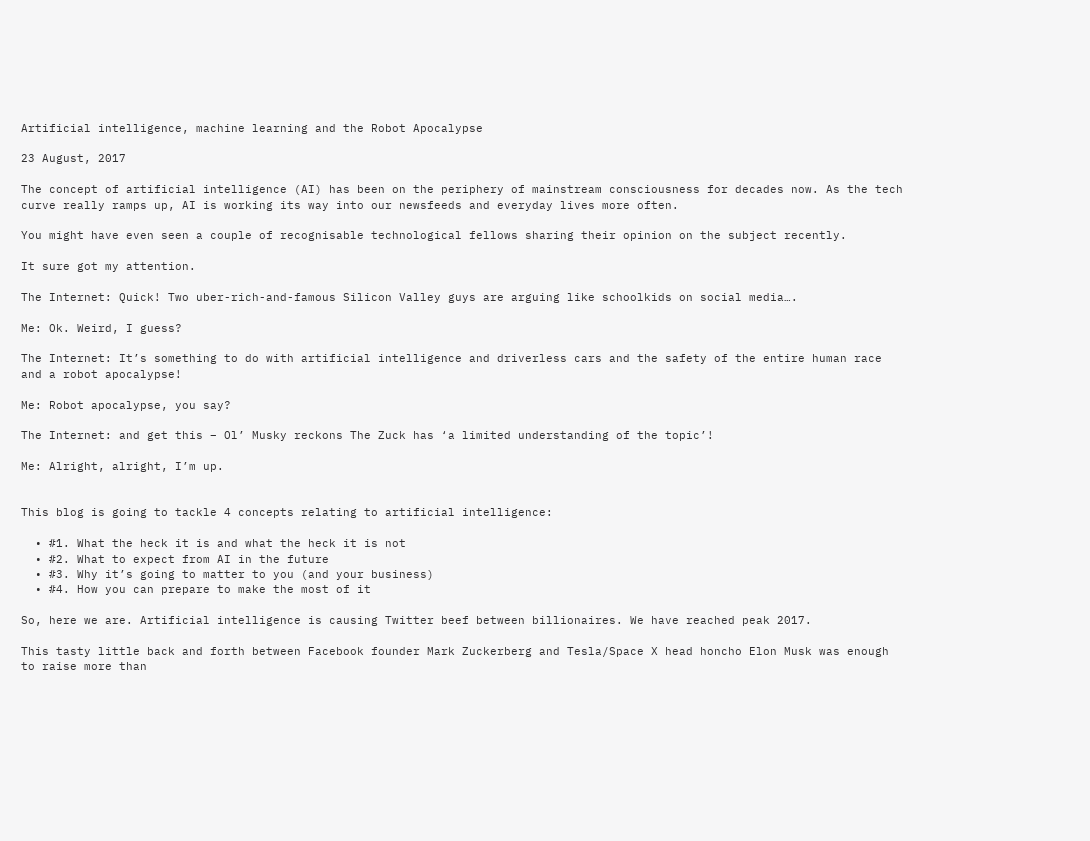Artificial intelligence, machine learning and the Robot Apocalypse

23 August, 2017

The concept of artificial intelligence (AI) has been on the periphery of mainstream consciousness for decades now. As the tech curve really ramps up, AI is working its way into our newsfeeds and everyday lives more often.

You might have even seen a couple of recognisable technological fellows sharing their opinion on the subject recently.

It sure got my attention.

The Internet: Quick! Two uber-rich-and-famous Silicon Valley guys are arguing like schoolkids on social media….

Me: Ok. Weird, I guess?

The Internet: It’s something to do with artificial intelligence and driverless cars and the safety of the entire human race and a robot apocalypse!

Me: Robot apocalypse, you say?

The Internet: and get this – Ol’ Musky reckons The Zuck has ‘a limited understanding of the topic’!

Me: Alright, alright, I’m up.


This blog is going to tackle 4 concepts relating to artificial intelligence:

  • #1. What the heck it is and what the heck it is not
  • #2. What to expect from AI in the future
  • #3. Why it’s going to matter to you (and your business)
  • #4. How you can prepare to make the most of it

So, here we are. Artificial intelligence is causing Twitter beef between billionaires. We have reached peak 2017.

This tasty little back and forth between Facebook founder Mark Zuckerberg and Tesla/Space X head honcho Elon Musk was enough to raise more than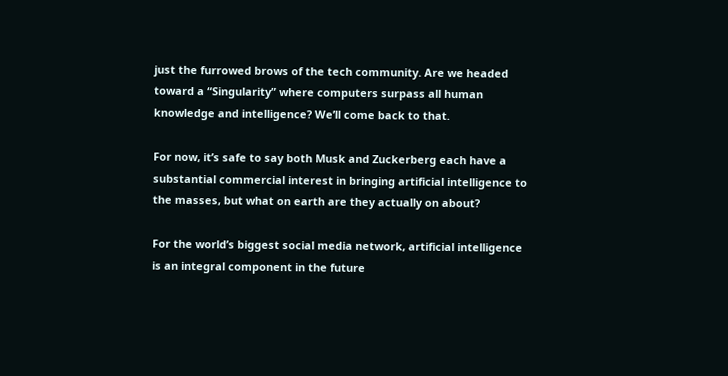just the furrowed brows of the tech community. Are we headed toward a “Singularity” where computers surpass all human knowledge and intelligence? We’ll come back to that.

For now, it’s safe to say both Musk and Zuckerberg each have a substantial commercial interest in bringing artificial intelligence to the masses, but what on earth are they actually on about?

For the world’s biggest social media network, artificial intelligence is an integral component in the future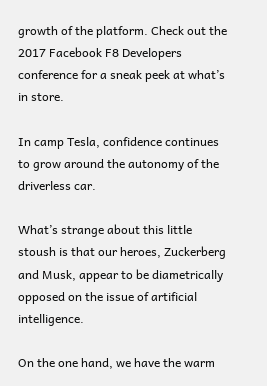growth of the platform. Check out the 2017 Facebook F8 Developers conference for a sneak peek at what’s in store.

In camp Tesla, confidence continues to grow around the autonomy of the driverless car.

What’s strange about this little stoush is that our heroes, Zuckerberg and Musk, appear to be diametrically opposed on the issue of artificial intelligence.

On the one hand, we have the warm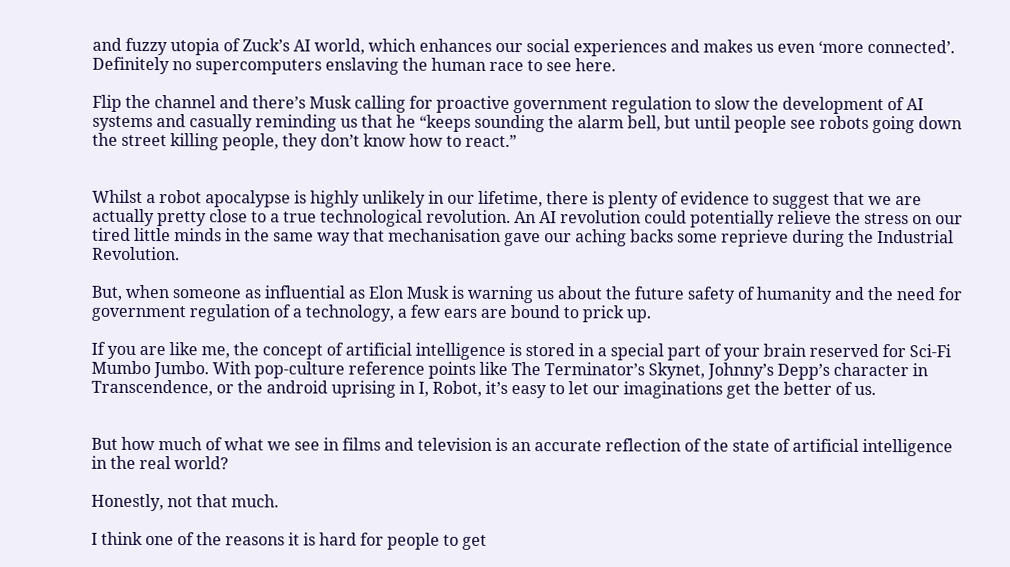and fuzzy utopia of Zuck’s AI world, which enhances our social experiences and makes us even ‘more connected’. Definitely no supercomputers enslaving the human race to see here.

Flip the channel and there’s Musk calling for proactive government regulation to slow the development of AI systems and casually reminding us that he “keeps sounding the alarm bell, but until people see robots going down the street killing people, they don’t know how to react.”


Whilst a robot apocalypse is highly unlikely in our lifetime, there is plenty of evidence to suggest that we are actually pretty close to a true technological revolution. An AI revolution could potentially relieve the stress on our tired little minds in the same way that mechanisation gave our aching backs some reprieve during the Industrial Revolution.

But, when someone as influential as Elon Musk is warning us about the future safety of humanity and the need for government regulation of a technology, a few ears are bound to prick up.

If you are like me, the concept of artificial intelligence is stored in a special part of your brain reserved for Sci-Fi Mumbo Jumbo. With pop-culture reference points like The Terminator’s Skynet, Johnny’s Depp’s character in Transcendence, or the android uprising in I, Robot, it’s easy to let our imaginations get the better of us.


But how much of what we see in films and television is an accurate reflection of the state of artificial intelligence in the real world?

Honestly, not that much.

I think one of the reasons it is hard for people to get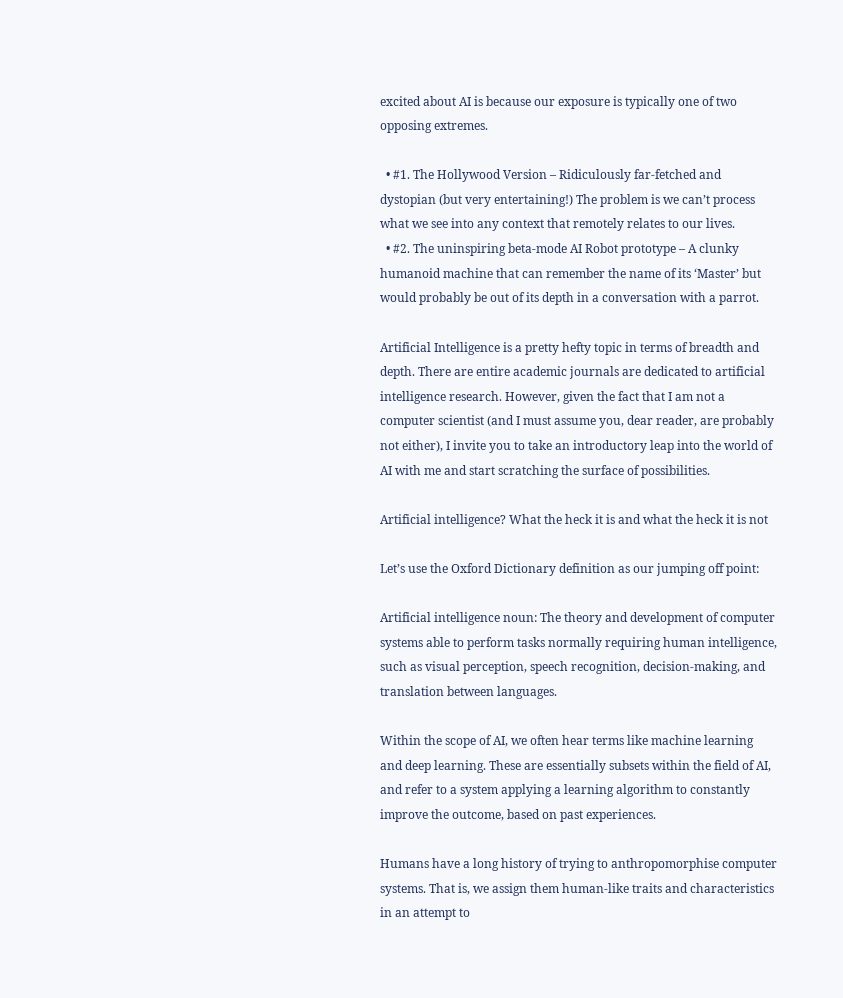excited about AI is because our exposure is typically one of two opposing extremes.

  • #1. The Hollywood Version – Ridiculously far-fetched and dystopian (but very entertaining!) The problem is we can’t process what we see into any context that remotely relates to our lives.
  • #2. The uninspiring beta-mode AI Robot prototype – A clunky humanoid machine that can remember the name of its ‘Master’ but would probably be out of its depth in a conversation with a parrot.

Artificial Intelligence is a pretty hefty topic in terms of breadth and depth. There are entire academic journals are dedicated to artificial intelligence research. However, given the fact that I am not a computer scientist (and I must assume you, dear reader, are probably not either), I invite you to take an introductory leap into the world of AI with me and start scratching the surface of possibilities.

Artificial intelligence? What the heck it is and what the heck it is not

Let’s use the Oxford Dictionary definition as our jumping off point:

Artificial intelligence noun: The theory and development of computer systems able to perform tasks normally requiring human intelligence, such as visual perception, speech recognition, decision-making, and translation between languages.

Within the scope of AI, we often hear terms like machine learning and deep learning. These are essentially subsets within the field of AI, and refer to a system applying a learning algorithm to constantly improve the outcome, based on past experiences.

Humans have a long history of trying to anthropomorphise computer systems. That is, we assign them human-like traits and characteristics in an attempt to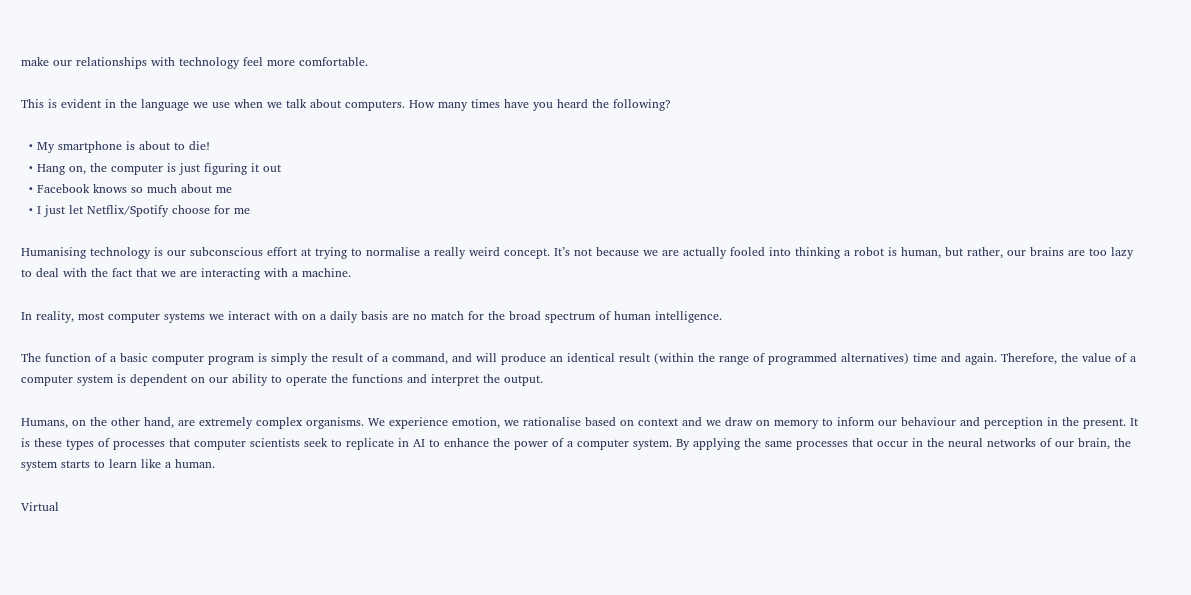make our relationships with technology feel more comfortable.

This is evident in the language we use when we talk about computers. How many times have you heard the following?

  • My smartphone is about to die!
  • Hang on, the computer is just figuring it out
  • Facebook knows so much about me
  • I just let Netflix/Spotify choose for me

Humanising technology is our subconscious effort at trying to normalise a really weird concept. It’s not because we are actually fooled into thinking a robot is human, but rather, our brains are too lazy to deal with the fact that we are interacting with a machine.

In reality, most computer systems we interact with on a daily basis are no match for the broad spectrum of human intelligence.

The function of a basic computer program is simply the result of a command, and will produce an identical result (within the range of programmed alternatives) time and again. Therefore, the value of a computer system is dependent on our ability to operate the functions and interpret the output.

Humans, on the other hand, are extremely complex organisms. We experience emotion, we rationalise based on context and we draw on memory to inform our behaviour and perception in the present. It is these types of processes that computer scientists seek to replicate in AI to enhance the power of a computer system. By applying the same processes that occur in the neural networks of our brain, the system starts to learn like a human.

Virtual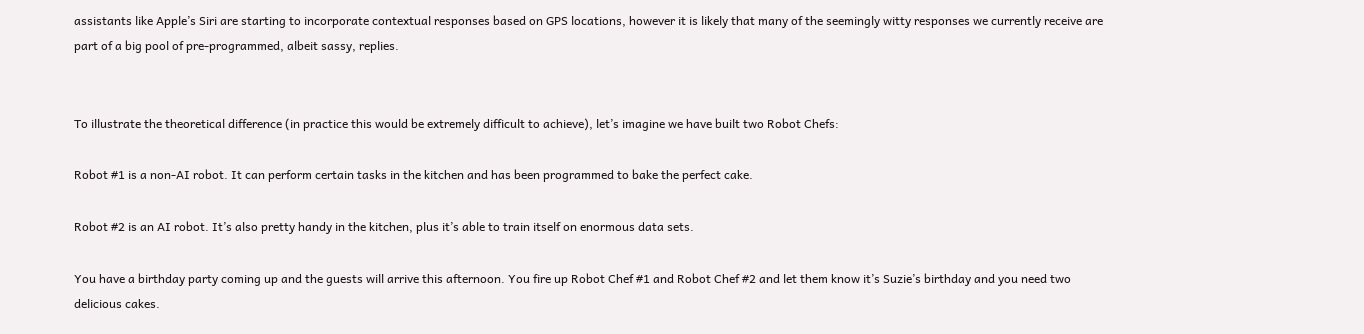assistants like Apple’s Siri are starting to incorporate contextual responses based on GPS locations, however it is likely that many of the seemingly witty responses we currently receive are part of a big pool of pre-programmed, albeit sassy, replies.


To illustrate the theoretical difference (in practice this would be extremely difficult to achieve), let’s imagine we have built two Robot Chefs:

Robot #1 is a non-AI robot. It can perform certain tasks in the kitchen and has been programmed to bake the perfect cake.

Robot #2 is an AI robot. It’s also pretty handy in the kitchen, plus it’s able to train itself on enormous data sets.

You have a birthday party coming up and the guests will arrive this afternoon. You fire up Robot Chef #1 and Robot Chef #2 and let them know it’s Suzie’s birthday and you need two delicious cakes.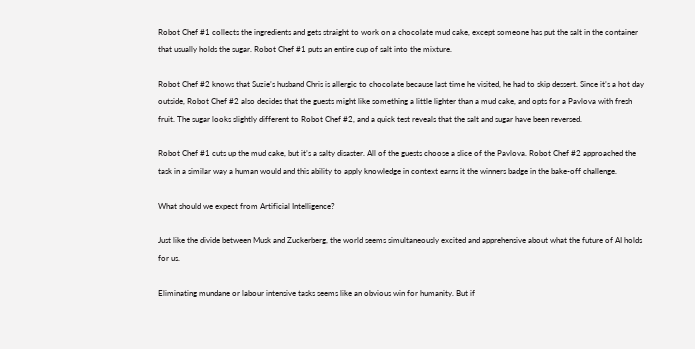Robot Chef #1 collects the ingredients and gets straight to work on a chocolate mud cake, except someone has put the salt in the container that usually holds the sugar. Robot Chef #1 puts an entire cup of salt into the mixture.

Robot Chef #2 knows that Suzie’s husband Chris is allergic to chocolate because last time he visited, he had to skip dessert. Since it’s a hot day outside, Robot Chef #2 also decides that the guests might like something a little lighter than a mud cake, and opts for a Pavlova with fresh fruit. The sugar looks slightly different to Robot Chef #2, and a quick test reveals that the salt and sugar have been reversed.

Robot Chef #1 cuts up the mud cake, but it’s a salty disaster. All of the guests choose a slice of the Pavlova. Robot Chef #2 approached the task in a similar way a human would and this ability to apply knowledge in context earns it the winners badge in the bake-off challenge.

What should we expect from Artificial Intelligence?

Just like the divide between Musk and Zuckerberg, the world seems simultaneously excited and apprehensive about what the future of AI holds for us.

Eliminating mundane or labour intensive tasks seems like an obvious win for humanity. But if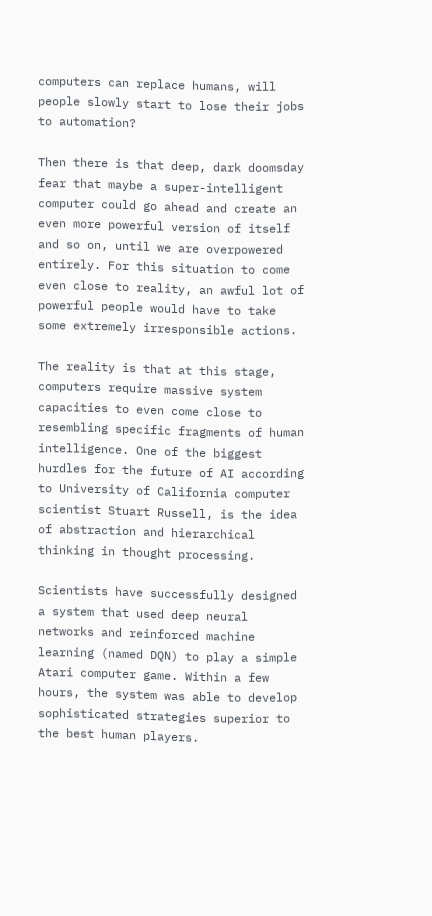computers can replace humans, will people slowly start to lose their jobs to automation?

Then there is that deep, dark doomsday fear that maybe a super-intelligent computer could go ahead and create an even more powerful version of itself and so on, until we are overpowered entirely. For this situation to come even close to reality, an awful lot of powerful people would have to take some extremely irresponsible actions.

The reality is that at this stage, computers require massive system capacities to even come close to resembling specific fragments of human intelligence. One of the biggest hurdles for the future of AI according to University of California computer scientist Stuart Russell, is the idea of abstraction and hierarchical thinking in thought processing.

Scientists have successfully designed a system that used deep neural networks and reinforced machine learning (named DQN) to play a simple Atari computer game. Within a few hours, the system was able to develop sophisticated strategies superior to the best human players.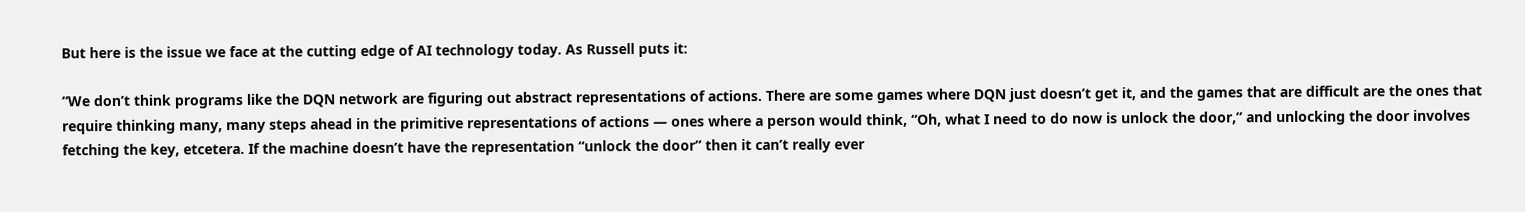But here is the issue we face at the cutting edge of AI technology today. As Russell puts it:

“We don’t think programs like the DQN network are figuring out abstract representations of actions. There are some games where DQN just doesn’t get it, and the games that are difficult are the ones that require thinking many, many steps ahead in the primitive representations of actions — ones where a person would think, “Oh, what I need to do now is unlock the door,” and unlocking the door involves fetching the key, etcetera. If the machine doesn’t have the representation “unlock the door” then it can’t really ever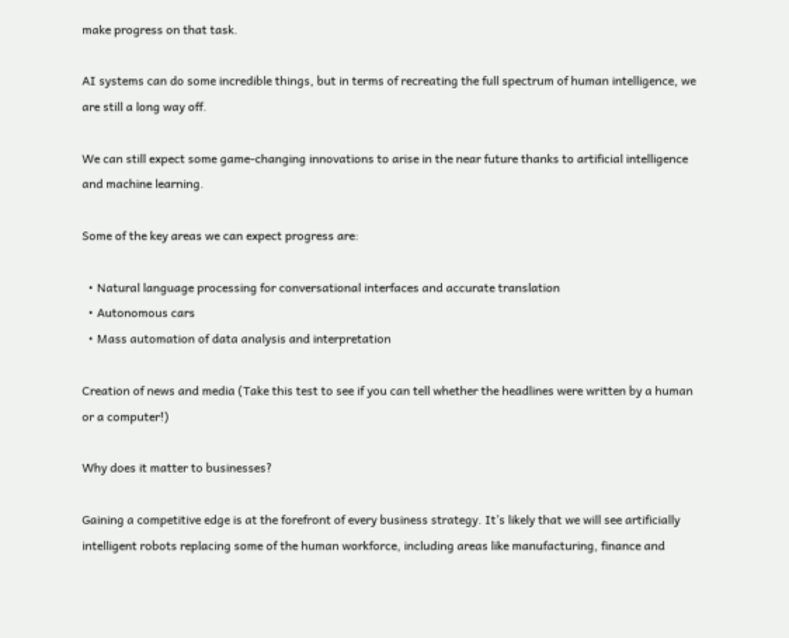make progress on that task.

AI systems can do some incredible things, but in terms of recreating the full spectrum of human intelligence, we are still a long way off.

We can still expect some game-changing innovations to arise in the near future thanks to artificial intelligence and machine learning.

Some of the key areas we can expect progress are:

  • Natural language processing for conversational interfaces and accurate translation
  • Autonomous cars
  • Mass automation of data analysis and interpretation

Creation of news and media (Take this test to see if you can tell whether the headlines were written by a human or a computer!)

Why does it matter to businesses?

Gaining a competitive edge is at the forefront of every business strategy. It’s likely that we will see artificially intelligent robots replacing some of the human workforce, including areas like manufacturing, finance and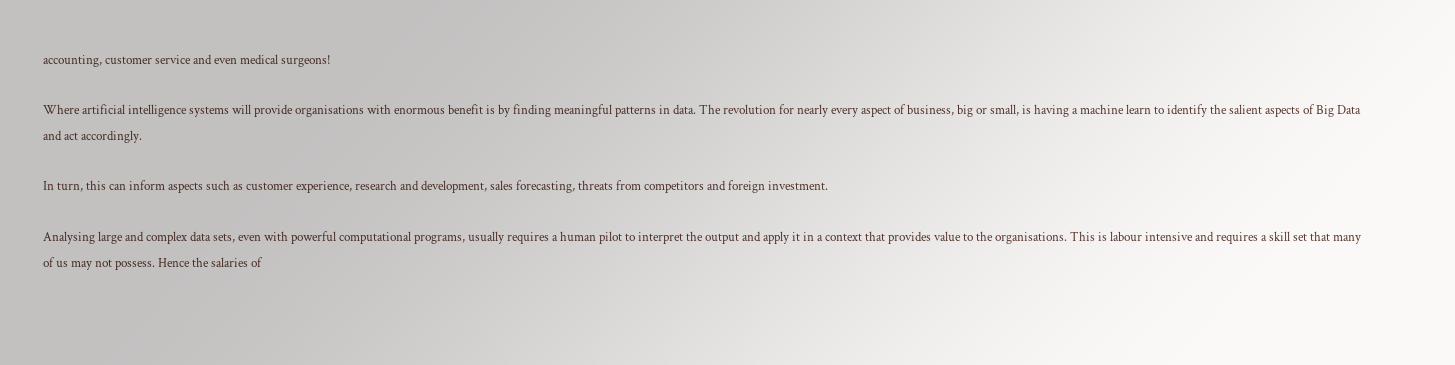accounting, customer service and even medical surgeons!

Where artificial intelligence systems will provide organisations with enormous benefit is by finding meaningful patterns in data. The revolution for nearly every aspect of business, big or small, is having a machine learn to identify the salient aspects of Big Data and act accordingly.

In turn, this can inform aspects such as customer experience, research and development, sales forecasting, threats from competitors and foreign investment.

Analysing large and complex data sets, even with powerful computational programs, usually requires a human pilot to interpret the output and apply it in a context that provides value to the organisations. This is labour intensive and requires a skill set that many of us may not possess. Hence the salaries of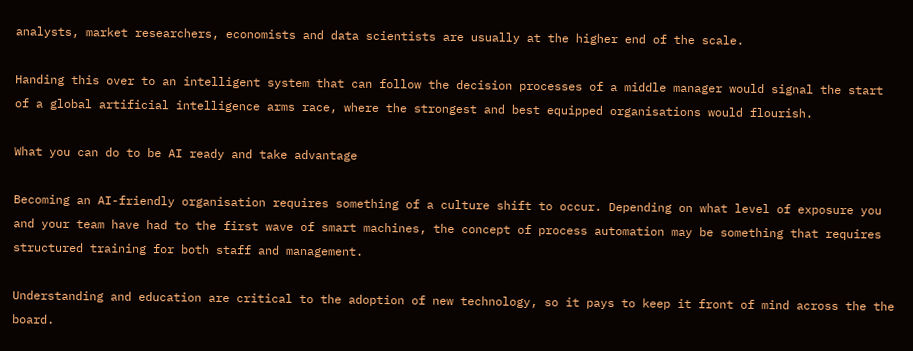analysts, market researchers, economists and data scientists are usually at the higher end of the scale.

Handing this over to an intelligent system that can follow the decision processes of a middle manager would signal the start of a global artificial intelligence arms race, where the strongest and best equipped organisations would flourish.

What you can do to be AI ready and take advantage

Becoming an AI-friendly organisation requires something of a culture shift to occur. Depending on what level of exposure you and your team have had to the first wave of smart machines, the concept of process automation may be something that requires structured training for both staff and management.

Understanding and education are critical to the adoption of new technology, so it pays to keep it front of mind across the the board.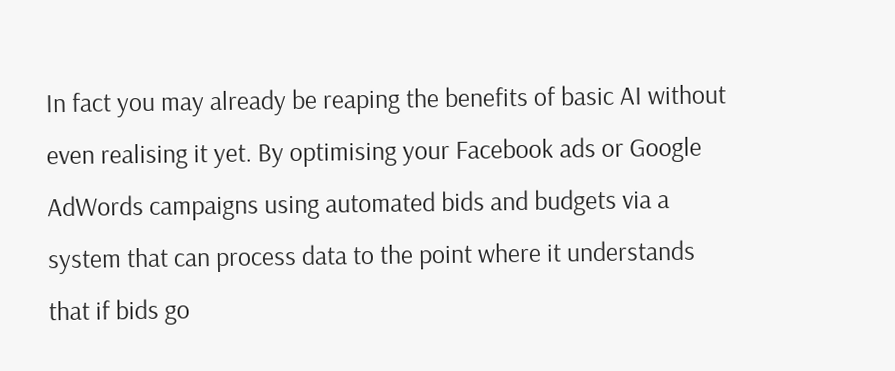In fact you may already be reaping the benefits of basic AI without even realising it yet. By optimising your Facebook ads or Google AdWords campaigns using automated bids and budgets via a system that can process data to the point where it understands that if bids go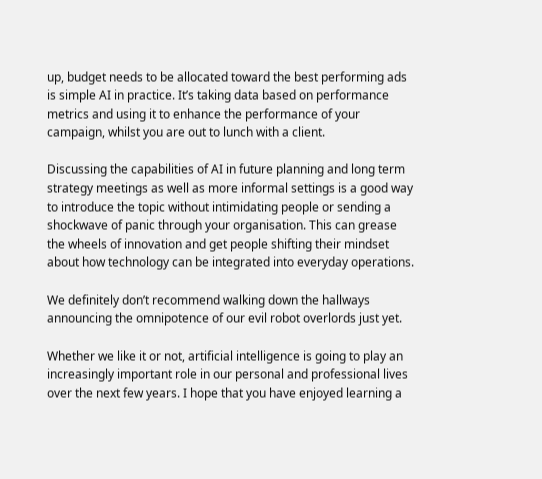up, budget needs to be allocated toward the best performing ads is simple AI in practice. It’s taking data based on performance metrics and using it to enhance the performance of your campaign, whilst you are out to lunch with a client.

Discussing the capabilities of AI in future planning and long term strategy meetings as well as more informal settings is a good way to introduce the topic without intimidating people or sending a shockwave of panic through your organisation. This can grease the wheels of innovation and get people shifting their mindset about how technology can be integrated into everyday operations.

We definitely don’t recommend walking down the hallways announcing the omnipotence of our evil robot overlords just yet.

Whether we like it or not, artificial intelligence is going to play an increasingly important role in our personal and professional lives over the next few years. I hope that you have enjoyed learning a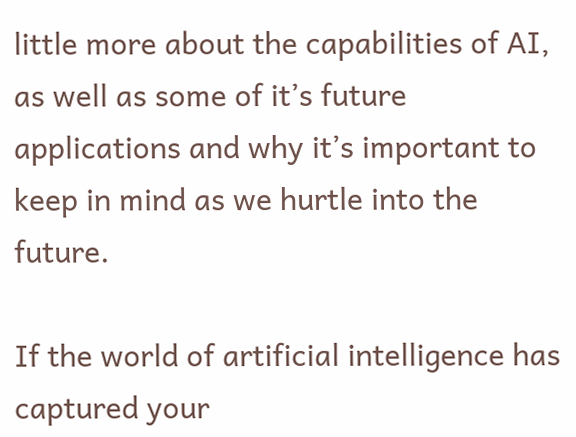little more about the capabilities of AI, as well as some of it’s future applications and why it’s important to keep in mind as we hurtle into the future.

If the world of artificial intelligence has captured your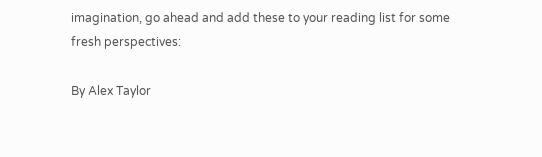imagination, go ahead and add these to your reading list for some fresh perspectives:

By Alex Taylor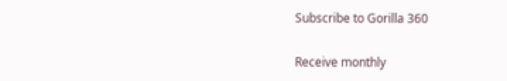Subscribe to Gorilla 360

Receive monthly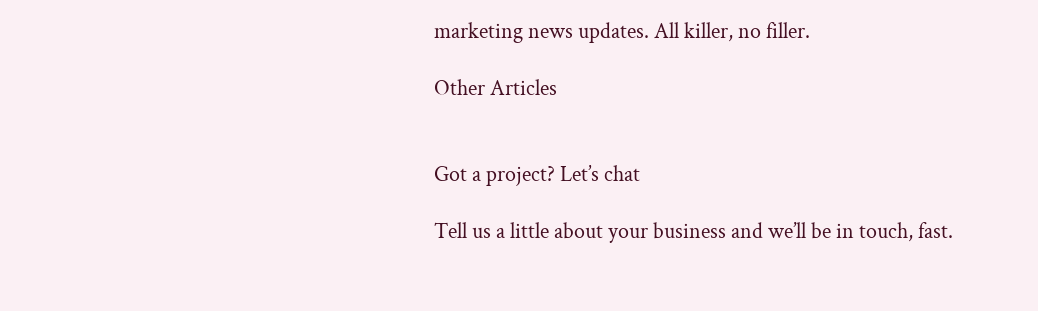marketing news updates. All killer, no filler.

Other Articles


Got a project? Let’s chat

Tell us a little about your business and we’ll be in touch, fast.